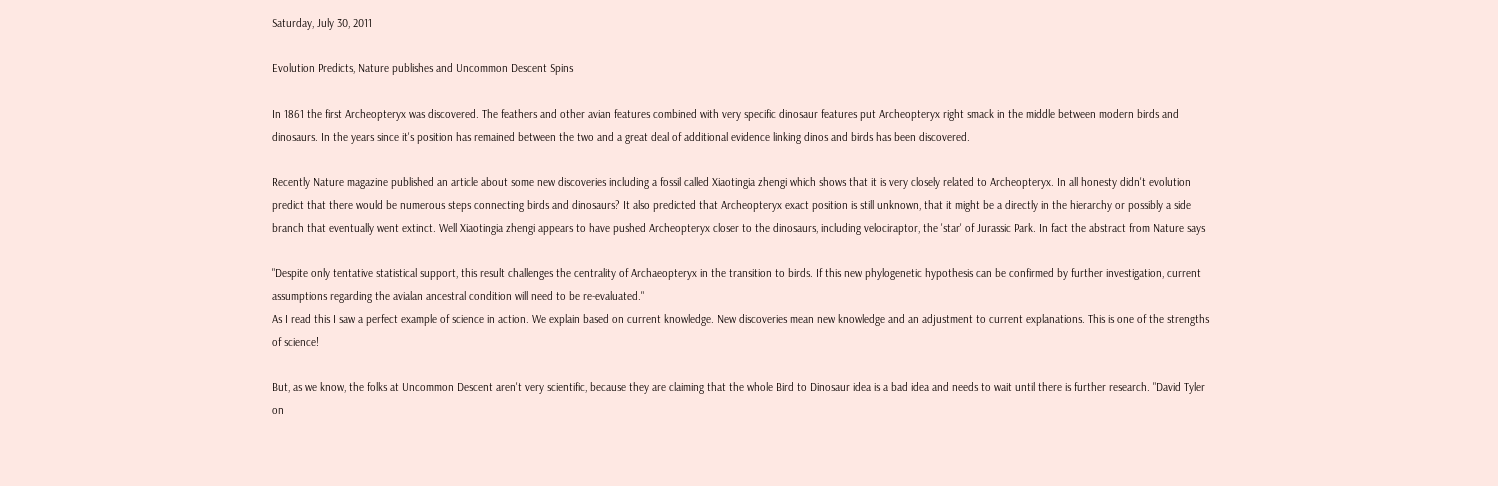Saturday, July 30, 2011

Evolution Predicts, Nature publishes and Uncommon Descent Spins

In 1861 the first Archeopteryx was discovered. The feathers and other avian features combined with very specific dinosaur features put Archeopteryx right smack in the middle between modern birds and dinosaurs. In the years since it's position has remained between the two and a great deal of additional evidence linking dinos and birds has been discovered.

Recently Nature magazine published an article about some new discoveries including a fossil called Xiaotingia zhengi which shows that it is very closely related to Archeopteryx. In all honesty didn't evolution predict that there would be numerous steps connecting birds and dinosaurs? It also predicted that Archeopteryx exact position is still unknown, that it might be a directly in the hierarchy or possibly a side branch that eventually went extinct. Well Xiaotingia zhengi appears to have pushed Archeopteryx closer to the dinosaurs, including velociraptor, the 'star' of Jurassic Park. In fact the abstract from Nature says

"Despite only tentative statistical support, this result challenges the centrality of Archaeopteryx in the transition to birds. If this new phylogenetic hypothesis can be confirmed by further investigation, current assumptions regarding the avialan ancestral condition will need to be re-evaluated."
As I read this I saw a perfect example of science in action. We explain based on current knowledge. New discoveries mean new knowledge and an adjustment to current explanations. This is one of the strengths of science!

But, as we know, the folks at Uncommon Descent aren't very scientific, because they are claiming that the whole Bird to Dinosaur idea is a bad idea and needs to wait until there is further research. "David Tyler on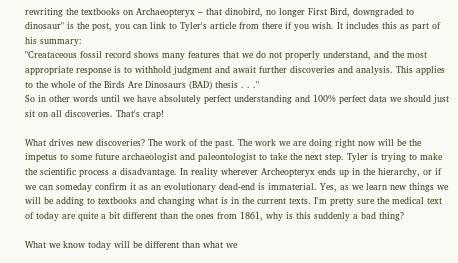rewriting the textbooks on Archaeopteryx – that dinobird, no longer First Bird, downgraded to dinosaur" is the post, you can link to Tyler's article from there if you wish. It includes this as part of his summary:
"Creataceous fossil record shows many features that we do not properly understand, and the most appropriate response is to withhold judgment and await further discoveries and analysis. This applies to the whole of the Birds Are Dinosaurs (BAD) thesis . . ."
So in other words until we have absolutely perfect understanding and 100% perfect data we should just sit on all discoveries. That's crap!

What drives new discoveries? The work of the past. The work we are doing right now will be the impetus to some future archaeologist and paleontologist to take the next step. Tyler is trying to make the scientific process a disadvantage. In reality wherever Archeopteryx ends up in the hierarchy, or if we can someday confirm it as an evolutionary dead-end is immaterial. Yes, as we learn new things we will be adding to textbooks and changing what is in the current texts. I'm pretty sure the medical text of today are quite a bit different than the ones from 1861, why is this suddenly a bad thing?

What we know today will be different than what we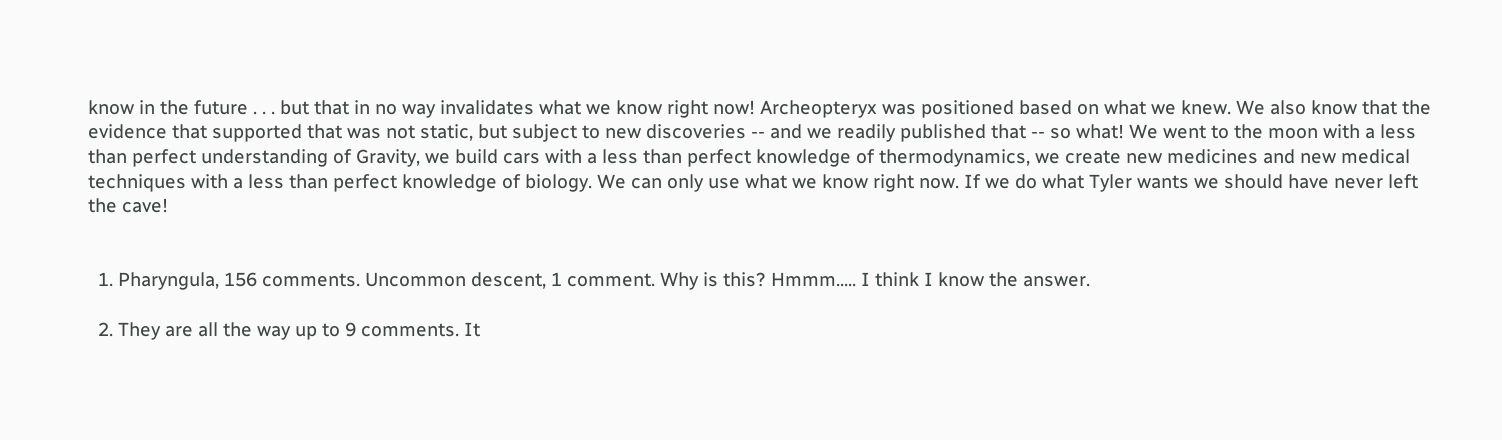know in the future . . . but that in no way invalidates what we know right now! Archeopteryx was positioned based on what we knew. We also know that the evidence that supported that was not static, but subject to new discoveries -- and we readily published that -- so what! We went to the moon with a less than perfect understanding of Gravity, we build cars with a less than perfect knowledge of thermodynamics, we create new medicines and new medical techniques with a less than perfect knowledge of biology. We can only use what we know right now. If we do what Tyler wants we should have never left the cave!


  1. Pharyngula, 156 comments. Uncommon descent, 1 comment. Why is this? Hmmm..... I think I know the answer.

  2. They are all the way up to 9 comments. It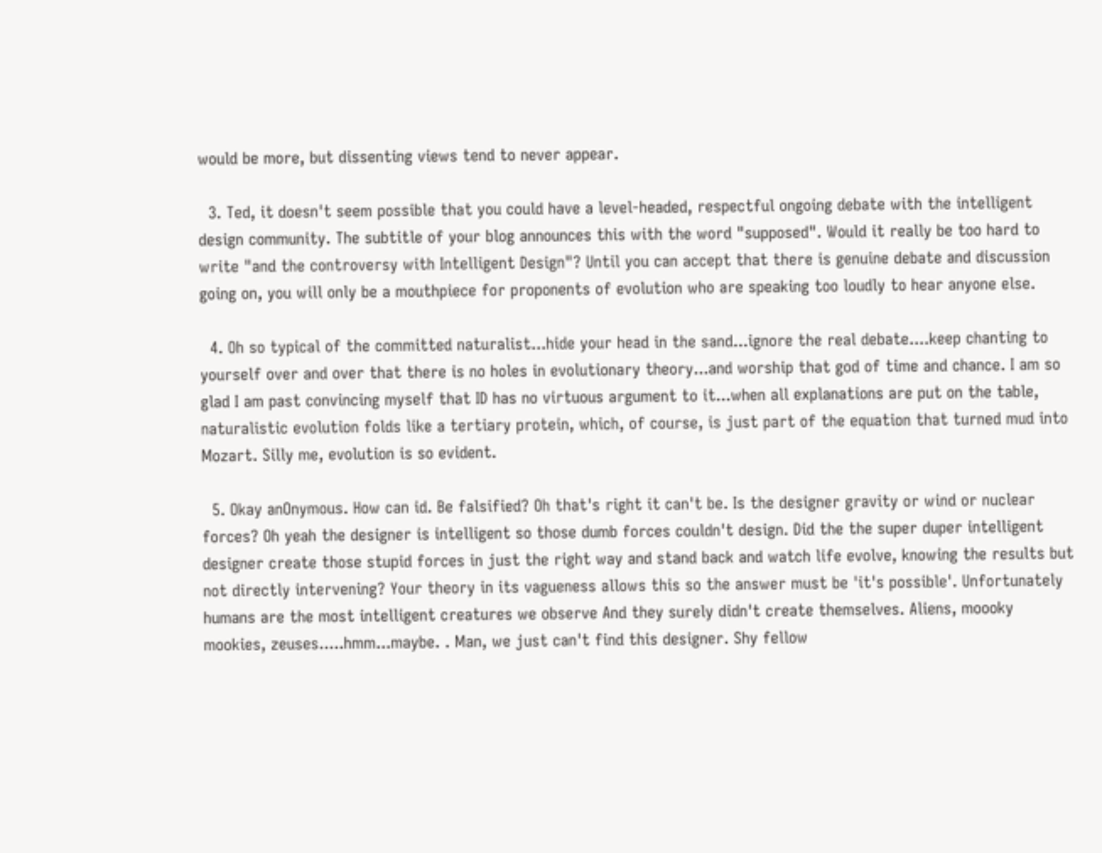would be more, but dissenting views tend to never appear.

  3. Ted, it doesn't seem possible that you could have a level-headed, respectful ongoing debate with the intelligent design community. The subtitle of your blog announces this with the word "supposed". Would it really be too hard to write "and the controversy with Intelligent Design"? Until you can accept that there is genuine debate and discussion going on, you will only be a mouthpiece for proponents of evolution who are speaking too loudly to hear anyone else.

  4. Oh so typical of the committed naturalist...hide your head in the sand...ignore the real debate....keep chanting to yourself over and over that there is no holes in evolutionary theory...and worship that god of time and chance. I am so glad I am past convincing myself that ID has no virtuous argument to it...when all explanations are put on the table, naturalistic evolution folds like a tertiary protein, which, of course, is just part of the equation that turned mud into Mozart. Silly me, evolution is so evident.

  5. Okay anOnymous. How can id. Be falsified? Oh that's right it can't be. Is the designer gravity or wind or nuclear forces? Oh yeah the designer is intelligent so those dumb forces couldn't design. Did the the super duper intelligent designer create those stupid forces in just the right way and stand back and watch life evolve, knowing the results but not directly intervening? Your theory in its vagueness allows this so the answer must be 'it's possible'. Unfortunately humans are the most intelligent creatures we observe And they surely didn't create themselves. Aliens, moooky mookies, zeuses.....hmm...maybe. . Man, we just can't find this designer. Shy fellow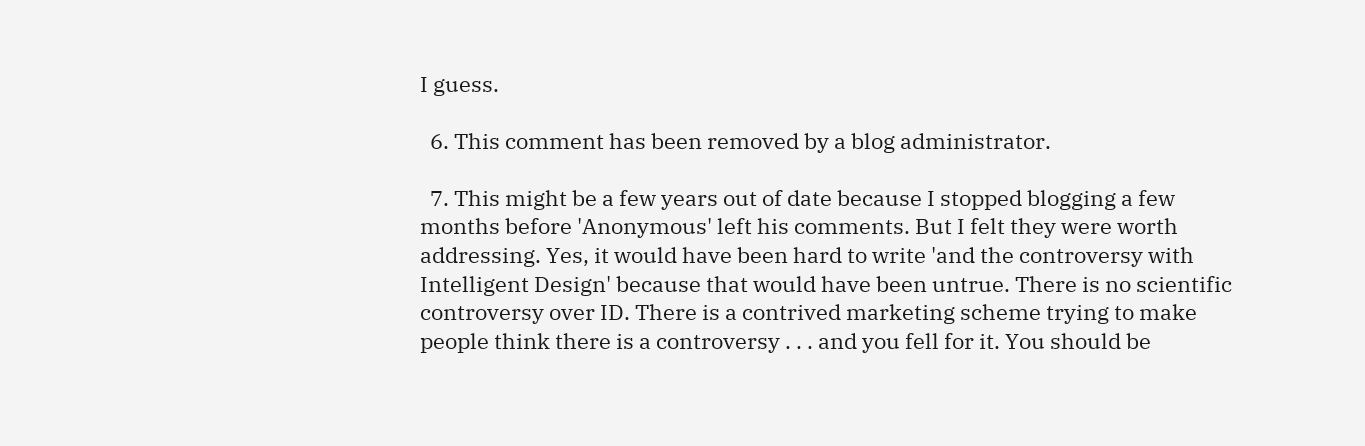I guess.

  6. This comment has been removed by a blog administrator.

  7. This might be a few years out of date because I stopped blogging a few months before 'Anonymous' left his comments. But I felt they were worth addressing. Yes, it would have been hard to write 'and the controversy with Intelligent Design' because that would have been untrue. There is no scientific controversy over ID. There is a contrived marketing scheme trying to make people think there is a controversy . . . and you fell for it. You should be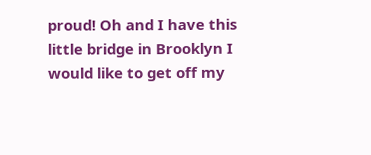proud! Oh and I have this little bridge in Brooklyn I would like to get off my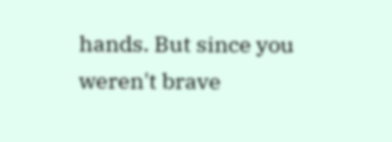hands. But since you weren't brave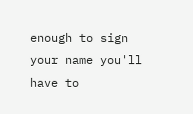enough to sign your name you'll have to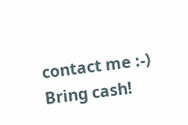contact me :-) Bring cash!